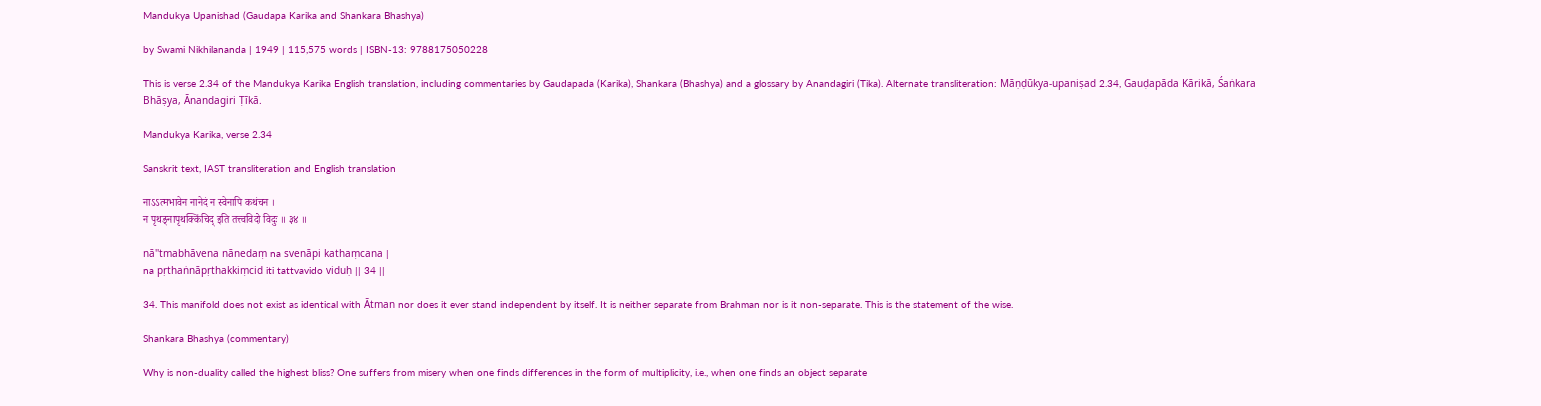Mandukya Upanishad (Gaudapa Karika and Shankara Bhashya)

by Swami Nikhilananda | 1949 | 115,575 words | ISBN-13: 9788175050228

This is verse 2.34 of the Mandukya Karika English translation, including commentaries by Gaudapada (Karika), Shankara (Bhashya) and a glossary by Anandagiri (Tika). Alternate transliteration: Māṇḍūkya-upaniṣad 2.34, Gauḍapāda Kārikā, Śaṅkara Bhāṣya, Ānandagiri Ṭīkā.

Mandukya Karika, verse 2.34

Sanskrit text, IAST transliteration and English translation

नाऽऽत्मभावेन नानेदं न स्वेनापि कथंचन ।
न पृथङ्नापृथक्किंचिद् इति तत्त्वविदो विदुः ॥ ३४ ॥

nā''tmabhāvena nānedaṃ na svenāpi kathaṃcana |
na pṛthaṅnāpṛthakkiṃcid iti tattvavido viduḥ || 34 ||

34. This manifold does not exist as identical with Ātman nor does it ever stand independent by itself. It is neither separate from Brahman nor is it non-separate. This is the statement of the wise.

Shankara Bhashya (commentary)

Why is non-duality called the highest bliss? One suffers from misery when one finds differences in the form of multiplicity, i.e., when one finds an object separate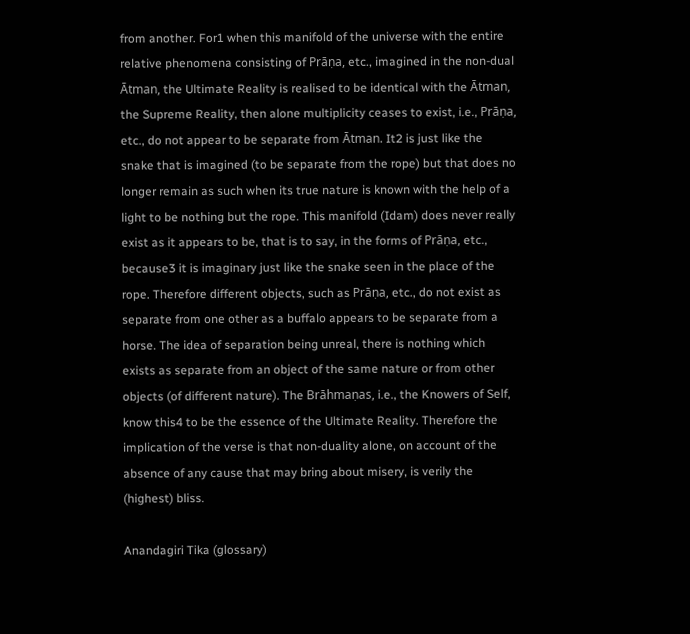from another. For1 when this manifold of the universe with the entire relative phenomena consisting of Prāṇa, etc., imagined in the non-dual Ātman, the Ultimate Reality is realised to be identical with the Ātman, the Supreme Reality, then alone multiplicity ceases to exist, i.e., Prāṇa, etc., do not appear to be separate from Ātman. It2 is just like the snake that is imagined (to be separate from the rope) but that does no longer remain as such when its true nature is known with the help of a light to be nothing but the rope. This manifold (Idam) does never really exist as it appears to be, that is to say, in the forms of Prāṇa, etc., because3 it is imaginary just like the snake seen in the place of the rope. Therefore different objects, such as Prāṇa, etc., do not exist as separate from one other as a buffalo appears to be separate from a horse. The idea of separation being unreal, there is nothing which exists as separate from an object of the same nature or from other objects (of different nature). The Brāhmaṇas, i.e., the Knowers of Self, know this4 to be the essence of the Ultimate Reality. Therefore the implication of the verse is that non-duality alone, on account of the absence of any cause that may bring about misery, is verily the (highest) bliss.

Anandagiri Tika (glossary)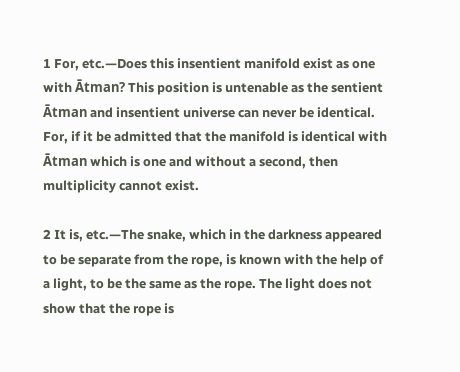1 For, etc.—Does this insentient manifold exist as one with Ātman? This position is untenable as the sentient Ātman and insentient universe can never be identical. For, if it be admitted that the manifold is identical with Ātman which is one and without a second, then multiplicity cannot exist.

2 It is, etc.—The snake, which in the darkness appeared to be separate from the rope, is known with the help of a light, to be the same as the rope. The light does not show that the rope is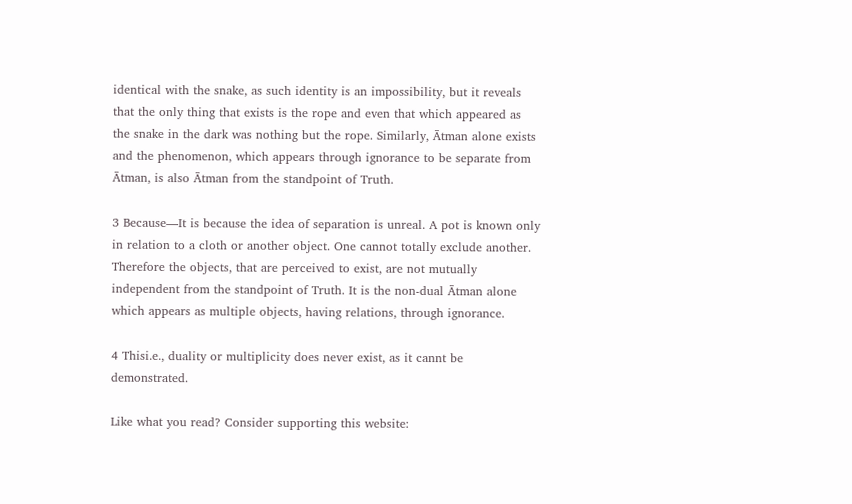identical with the snake, as such identity is an impossibility, but it reveals that the only thing that exists is the rope and even that which appeared as the snake in the dark was nothing but the rope. Similarly, Ātman alone exists and the phenomenon, which appears through ignorance to be separate from Ātman, is also Ātman from the standpoint of Truth.

3 Because—It is because the idea of separation is unreal. A pot is known only in relation to a cloth or another object. One cannot totally exclude another. Therefore the objects, that are perceived to exist, are not mutually independent from the standpoint of Truth. It is the non-dual Ātman alone which appears as multiple objects, having relations, through ignorance.

4 Thisi.e., duality or multiplicity does never exist, as it cannt be demonstrated.

Like what you read? Consider supporting this website: